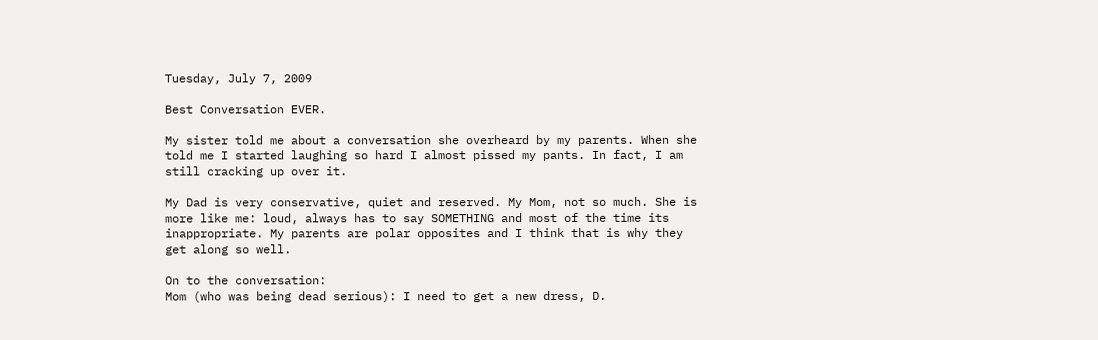Tuesday, July 7, 2009

Best Conversation EVER.

My sister told me about a conversation she overheard by my parents. When she told me I started laughing so hard I almost pissed my pants. In fact, I am still cracking up over it.

My Dad is very conservative, quiet and reserved. My Mom, not so much. She is more like me: loud, always has to say SOMETHING and most of the time its inappropriate. My parents are polar opposites and I think that is why they get along so well.

On to the conversation:
Mom (who was being dead serious): I need to get a new dress, D.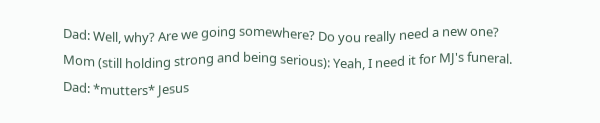Dad: Well, why? Are we going somewhere? Do you really need a new one?
Mom (still holding strong and being serious): Yeah, I need it for MJ's funeral.
Dad: *mutters* Jesus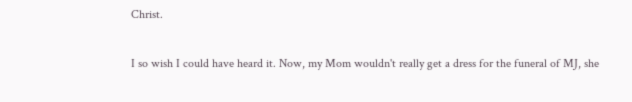Christ.

I so wish I could have heard it. Now, my Mom wouldn't really get a dress for the funeral of MJ, she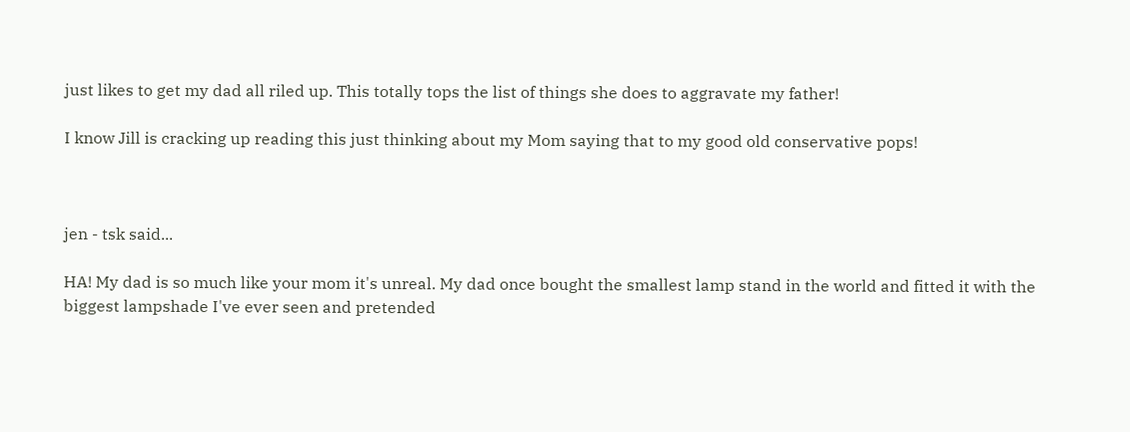just likes to get my dad all riled up. This totally tops the list of things she does to aggravate my father!

I know Jill is cracking up reading this just thinking about my Mom saying that to my good old conservative pops!



jen - tsk said...

HA! My dad is so much like your mom it's unreal. My dad once bought the smallest lamp stand in the world and fitted it with the biggest lampshade I've ever seen and pretended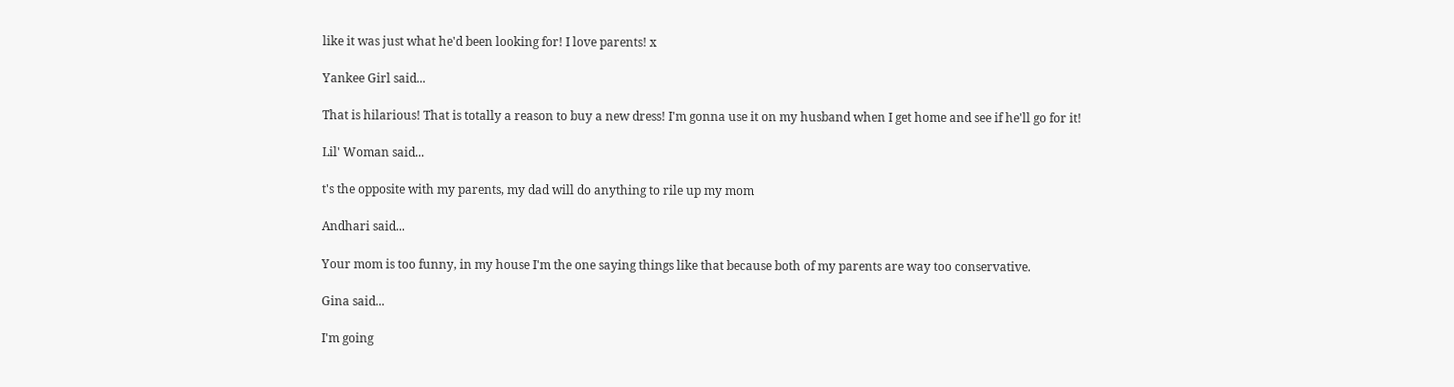like it was just what he'd been looking for! I love parents! x

Yankee Girl said...

That is hilarious! That is totally a reason to buy a new dress! I'm gonna use it on my husband when I get home and see if he'll go for it!

Lil' Woman said...

t's the opposite with my parents, my dad will do anything to rile up my mom

Andhari said...

Your mom is too funny, in my house I'm the one saying things like that because both of my parents are way too conservative.

Gina said...

I'm going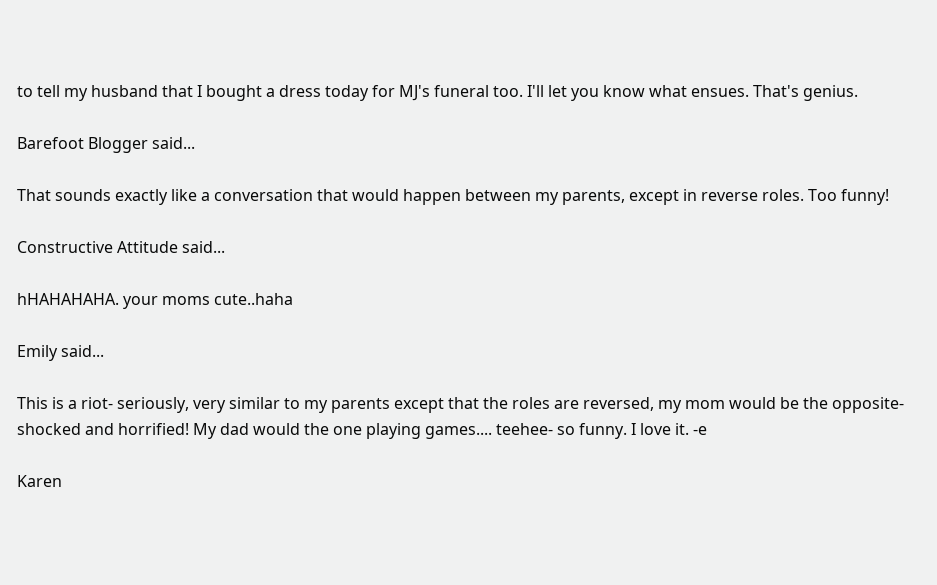to tell my husband that I bought a dress today for MJ's funeral too. I'll let you know what ensues. That's genius.

Barefoot Blogger said...

That sounds exactly like a conversation that would happen between my parents, except in reverse roles. Too funny!

Constructive Attitude said...

hHAHAHAHA. your moms cute..haha

Emily said...

This is a riot- seriously, very similar to my parents except that the roles are reversed, my mom would be the opposite- shocked and horrified! My dad would the one playing games.... teehee- so funny. I love it. -e

Karen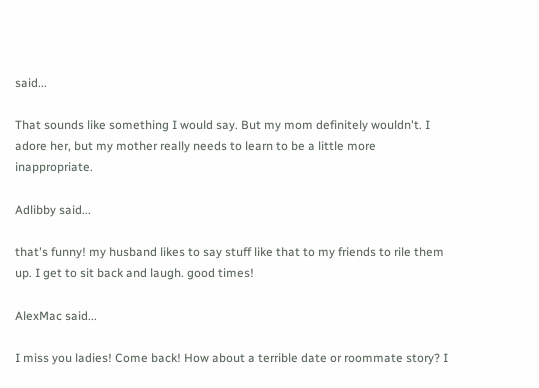said...

That sounds like something I would say. But my mom definitely wouldn't. I adore her, but my mother really needs to learn to be a little more inappropriate.

Adlibby said...

that's funny! my husband likes to say stuff like that to my friends to rile them up. I get to sit back and laugh. good times!

AlexMac said...

I miss you ladies! Come back! How about a terrible date or roommate story? I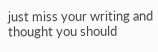just miss your writing and thought you should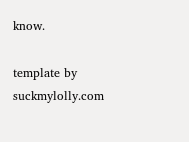know.

template by suckmylolly.com